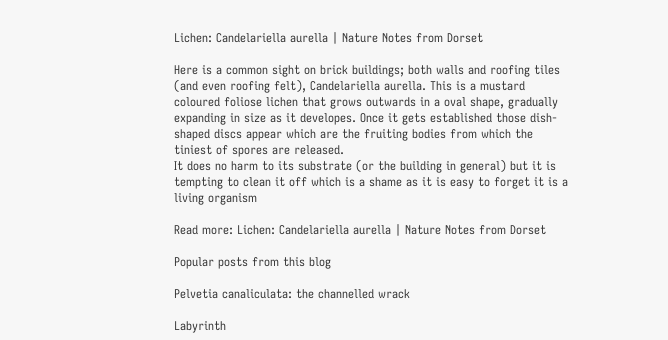Lichen: Candelariella aurella | Nature Notes from Dorset

Here is a common sight on brick buildings; both walls and roofing tiles (and even roofing felt), Candelariella aurella. This is a mustard coloured foliose lichen that grows outwards in a oval shape, gradually expanding in size as it developes. Once it gets established those dish-shaped discs appear which are the fruiting bodies from which the tiniest of spores are released.
It does no harm to its substrate (or the building in general) but it is tempting to clean it off which is a shame as it is easy to forget it is a living organism

Read more: Lichen: Candelariella aurella | Nature Notes from Dorset

Popular posts from this blog

Pelvetia canaliculata: the channelled wrack

Labyrinth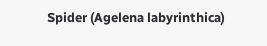Spider (Agelena labyrinthica)